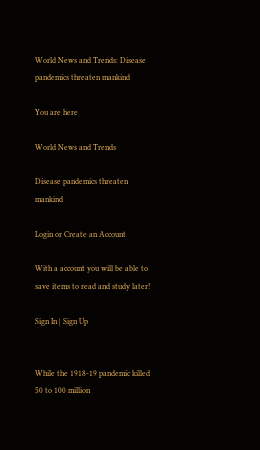World News and Trends: Disease pandemics threaten mankind

You are here

World News and Trends

Disease pandemics threaten mankind

Login or Create an Account

With a account you will be able to save items to read and study later!

Sign In | Sign Up


While the 1918-19 pandemic killed 50 to 100 million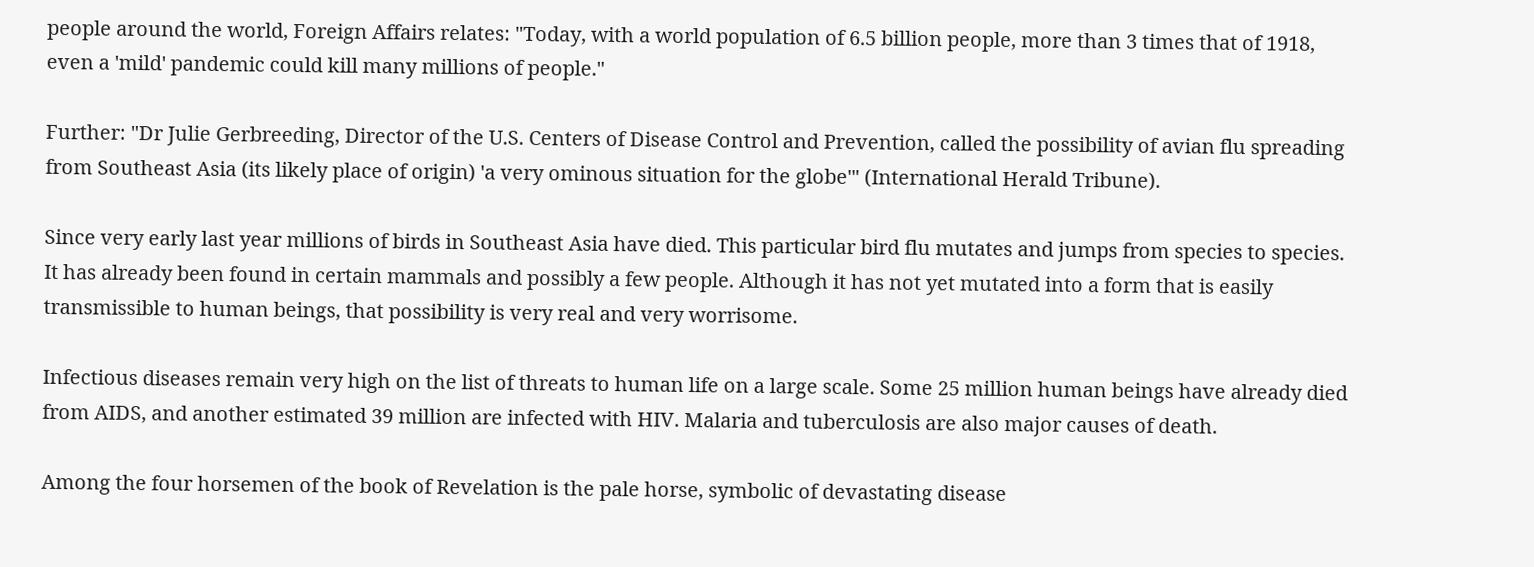people around the world, Foreign Affairs relates: "Today, with a world population of 6.5 billion people, more than 3 times that of 1918, even a 'mild' pandemic could kill many millions of people."

Further: "Dr Julie Gerbreeding, Director of the U.S. Centers of Disease Control and Prevention, called the possibility of avian flu spreading from Southeast Asia (its likely place of origin) 'a very ominous situation for the globe'" (International Herald Tribune).

Since very early last year millions of birds in Southeast Asia have died. This particular bird flu mutates and jumps from species to species. It has already been found in certain mammals and possibly a few people. Although it has not yet mutated into a form that is easily transmissible to human beings, that possibility is very real and very worrisome.

Infectious diseases remain very high on the list of threats to human life on a large scale. Some 25 million human beings have already died from AIDS, and another estimated 39 million are infected with HIV. Malaria and tuberculosis are also major causes of death.

Among the four horsemen of the book of Revelation is the pale horse, symbolic of devastating disease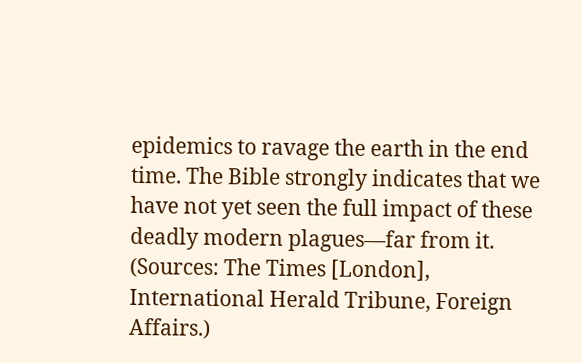epidemics to ravage the earth in the end time. The Bible strongly indicates that we have not yet seen the full impact of these deadly modern plagues—far from it. (Sources: The Times [London], International Herald Tribune, Foreign Affairs.)